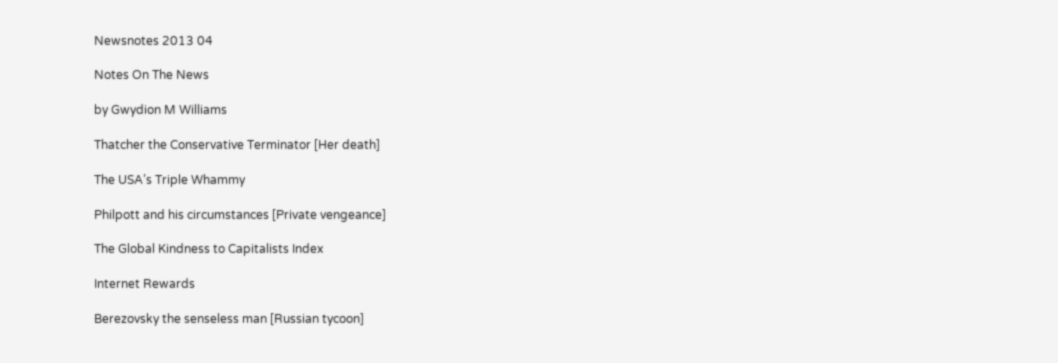Newsnotes 2013 04

Notes On The News

by Gwydion M Williams

Thatcher the Conservative Terminator [Her death]

The USA’s Triple Whammy

Philpott and his circumstances [Private vengeance]

The Global Kindness to Capitalists Index

Internet Rewards

Berezovsky the senseless man [Russian tycoon]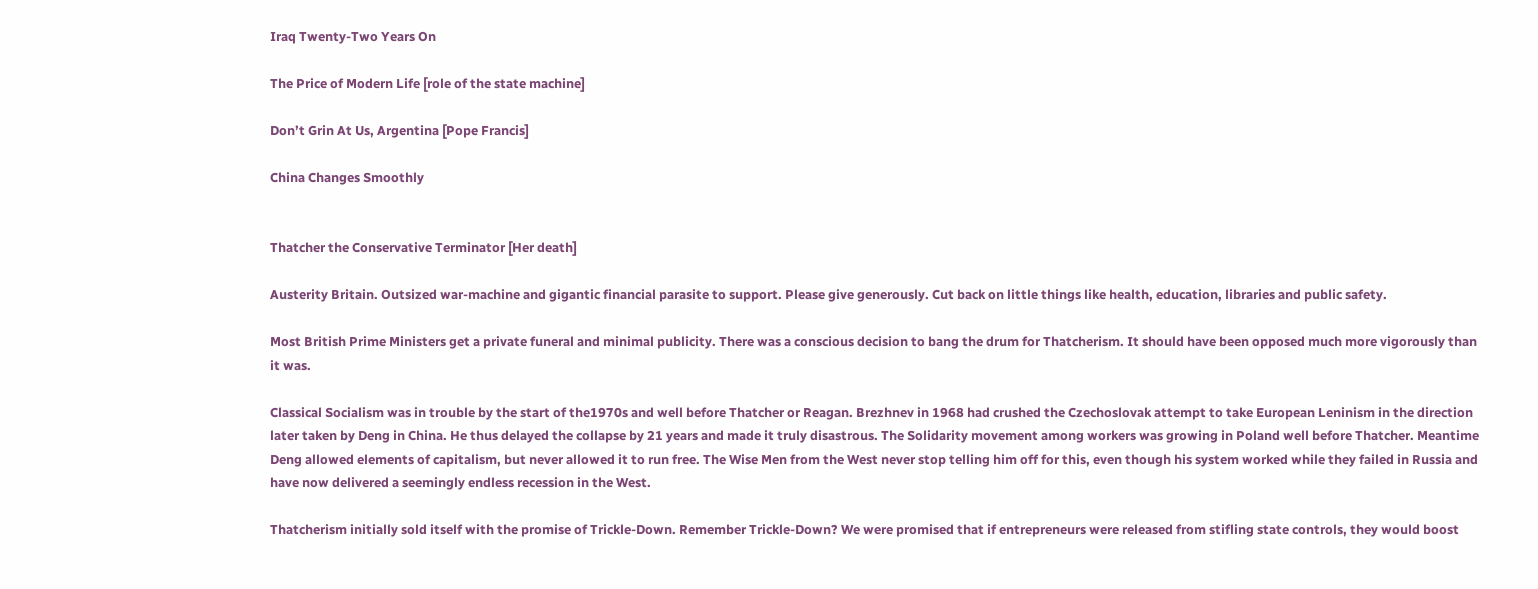Iraq Twenty-Two Years On

The Price of Modern Life [role of the state machine]

Don’t Grin At Us, Argentina [Pope Francis]

China Changes Smoothly


Thatcher the Conservative Terminator [Her death]

Austerity Britain. Outsized war-machine and gigantic financial parasite to support. Please give generously. Cut back on little things like health, education, libraries and public safety.

Most British Prime Ministers get a private funeral and minimal publicity. There was a conscious decision to bang the drum for Thatcherism. It should have been opposed much more vigorously than it was.

Classical Socialism was in trouble by the start of the1970s and well before Thatcher or Reagan. Brezhnev in 1968 had crushed the Czechoslovak attempt to take European Leninism in the direction later taken by Deng in China. He thus delayed the collapse by 21 years and made it truly disastrous. The Solidarity movement among workers was growing in Poland well before Thatcher. Meantime Deng allowed elements of capitalism, but never allowed it to run free. The Wise Men from the West never stop telling him off for this, even though his system worked while they failed in Russia and have now delivered a seemingly endless recession in the West.

Thatcherism initially sold itself with the promise of Trickle-Down. Remember Trickle-Down? We were promised that if entrepreneurs were released from stifling state controls, they would boost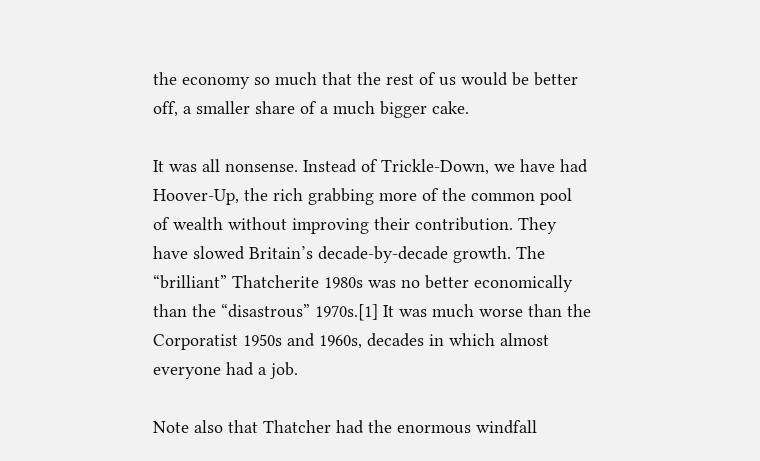the economy so much that the rest of us would be better off, a smaller share of a much bigger cake.

It was all nonsense. Instead of Trickle-Down, we have had Hoover-Up, the rich grabbing more of the common pool of wealth without improving their contribution. They have slowed Britain’s decade-by-decade growth. The “brilliant” Thatcherite 1980s was no better economically than the “disastrous” 1970s.[1] It was much worse than the Corporatist 1950s and 1960s, decades in which almost everyone had a job.

Note also that Thatcher had the enormous windfall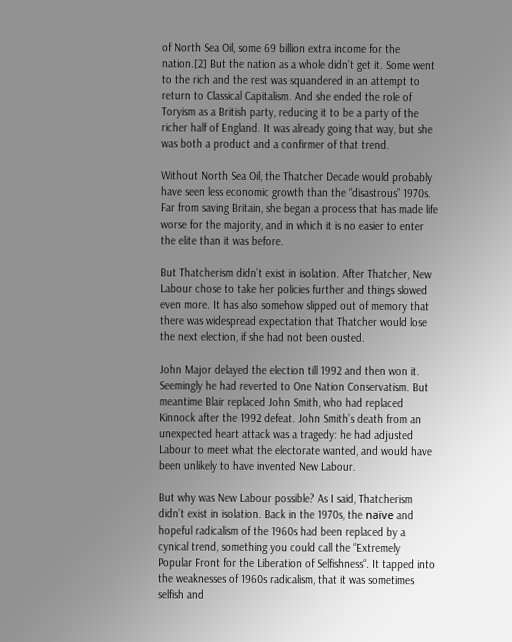of North Sea Oil, some 69 billion extra income for the nation.[2] But the nation as a whole didn’t get it. Some went to the rich and the rest was squandered in an attempt to return to Classical Capitalism. And she ended the role of Toryism as a British party, reducing it to be a party of the richer half of England. It was already going that way, but she was both a product and a confirmer of that trend.

Without North Sea Oil, the Thatcher Decade would probably have seen less economic growth than the “disastrous” 1970s. Far from saving Britain, she began a process that has made life worse for the majority, and in which it is no easier to enter the elite than it was before.

But Thatcherism didn’t exist in isolation. After Thatcher, New Labour chose to take her policies further and things slowed even more. It has also somehow slipped out of memory that there was widespread expectation that Thatcher would lose the next election, if she had not been ousted.

John Major delayed the election till 1992 and then won it. Seemingly he had reverted to One Nation Conservatism. But meantime Blair replaced John Smith, who had replaced Kinnock after the 1992 defeat. John Smith’s death from an unexpected heart attack was a tragedy: he had adjusted Labour to meet what the electorate wanted, and would have been unlikely to have invented New Labour.

But why was New Labour possible? As I said, Thatcherism didn’t exist in isolation. Back in the 1970s, the naïve and hopeful radicalism of the 1960s had been replaced by a cynical trend, something you could call the “Extremely Popular Front for the Liberation of Selfishness“. It tapped into the weaknesses of 1960s radicalism, that it was sometimes selfish and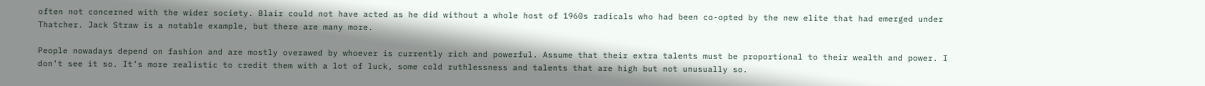often not concerned with the wider society. Blair could not have acted as he did without a whole host of 1960s radicals who had been co-opted by the new elite that had emerged under Thatcher. Jack Straw is a notable example, but there are many more.

People nowadays depend on fashion and are mostly overawed by whoever is currently rich and powerful. Assume that their extra talents must be proportional to their wealth and power. I don’t see it so. It’s more realistic to credit them with a lot of luck, some cold ruthlessness and talents that are high but not unusually so.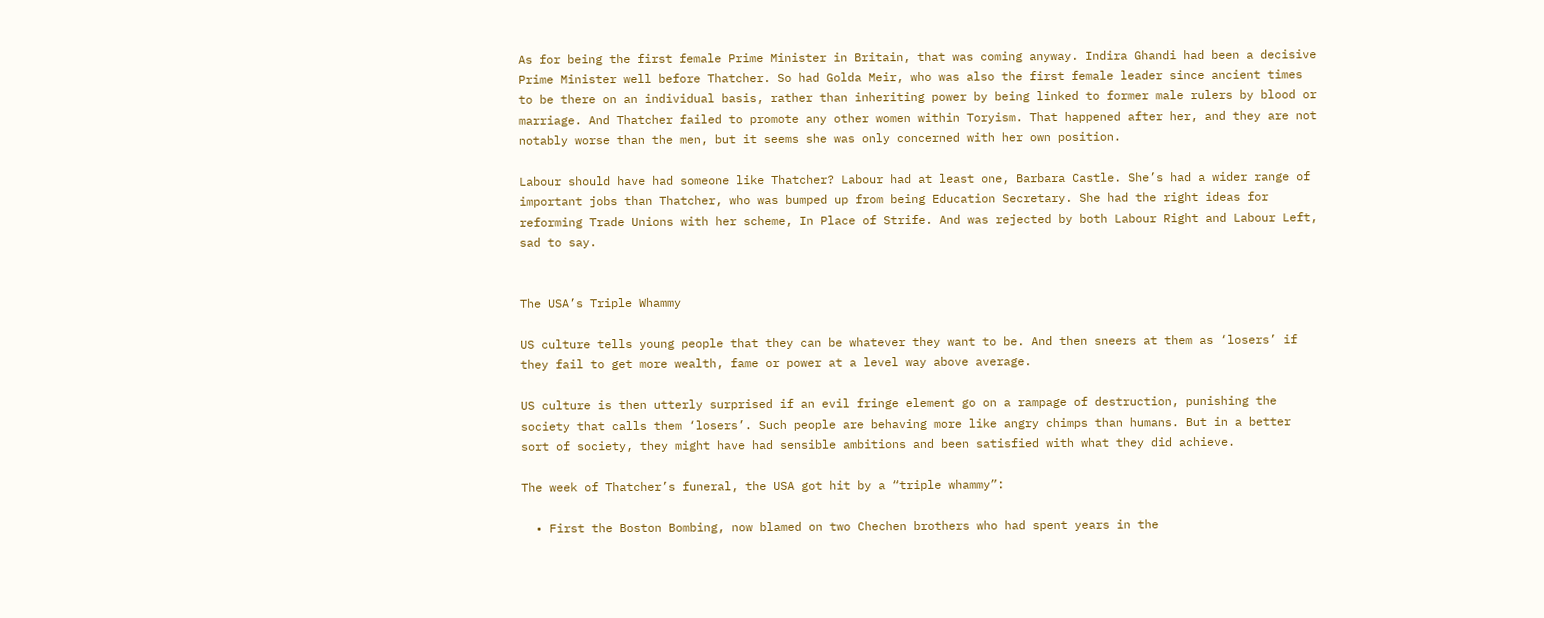As for being the first female Prime Minister in Britain, that was coming anyway. Indira Ghandi had been a decisive Prime Minister well before Thatcher. So had Golda Meir, who was also the first female leader since ancient times to be there on an individual basis, rather than inheriting power by being linked to former male rulers by blood or marriage. And Thatcher failed to promote any other women within Toryism. That happened after her, and they are not notably worse than the men, but it seems she was only concerned with her own position.

Labour should have had someone like Thatcher? Labour had at least one, Barbara Castle. She’s had a wider range of important jobs than Thatcher, who was bumped up from being Education Secretary. She had the right ideas for reforming Trade Unions with her scheme, In Place of Strife. And was rejected by both Labour Right and Labour Left, sad to say.


The USA’s Triple Whammy

US culture tells young people that they can be whatever they want to be. And then sneers at them as ‘losers’ if they fail to get more wealth, fame or power at a level way above average.

US culture is then utterly surprised if an evil fringe element go on a rampage of destruction, punishing the society that calls them ‘losers’. Such people are behaving more like angry chimps than humans. But in a better sort of society, they might have had sensible ambitions and been satisfied with what they did achieve.

The week of Thatcher’s funeral, the USA got hit by a “triple whammy”:

  • First the Boston Bombing, now blamed on two Chechen brothers who had spent years in the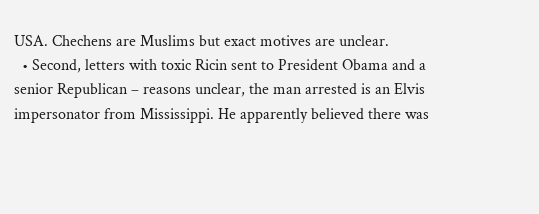USA. Chechens are Muslims but exact motives are unclear.
  • Second, letters with toxic Ricin sent to President Obama and a senior Republican – reasons unclear, the man arrested is an Elvis impersonator from Mississippi. He apparently believed there was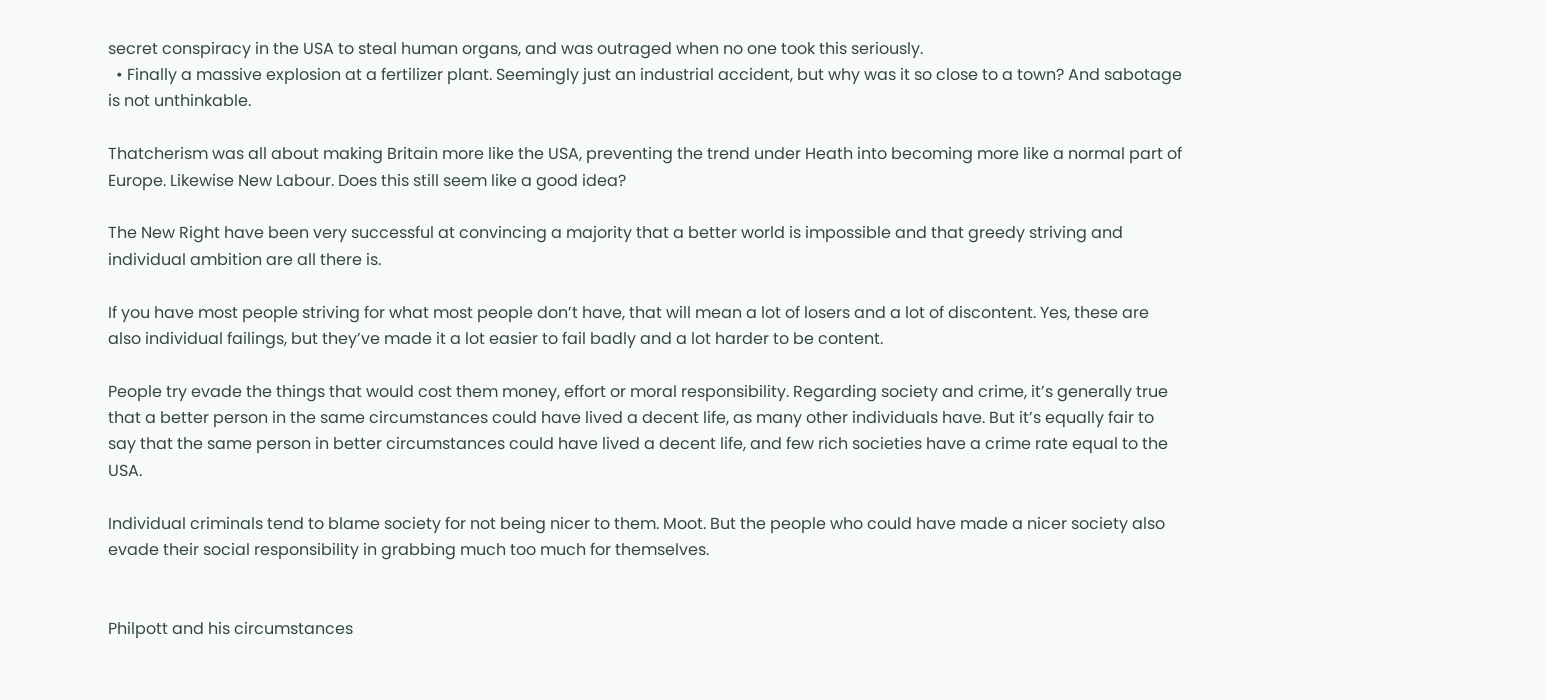secret conspiracy in the USA to steal human organs, and was outraged when no one took this seriously.
  • Finally a massive explosion at a fertilizer plant. Seemingly just an industrial accident, but why was it so close to a town? And sabotage is not unthinkable.

Thatcherism was all about making Britain more like the USA, preventing the trend under Heath into becoming more like a normal part of Europe. Likewise New Labour. Does this still seem like a good idea?

The New Right have been very successful at convincing a majority that a better world is impossible and that greedy striving and individual ambition are all there is.

If you have most people striving for what most people don’t have, that will mean a lot of losers and a lot of discontent. Yes, these are also individual failings, but they’ve made it a lot easier to fail badly and a lot harder to be content.

People try evade the things that would cost them money, effort or moral responsibility. Regarding society and crime, it’s generally true that a better person in the same circumstances could have lived a decent life, as many other individuals have. But it’s equally fair to say that the same person in better circumstances could have lived a decent life, and few rich societies have a crime rate equal to the USA.

Individual criminals tend to blame society for not being nicer to them. Moot. But the people who could have made a nicer society also evade their social responsibility in grabbing much too much for themselves.


Philpott and his circumstances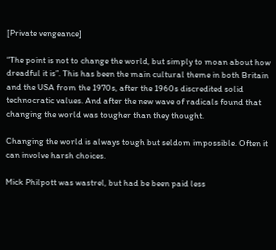[Private vengeance]

“The point is not to change the world, but simply to moan about how dreadful it is”. This has been the main cultural theme in both Britain and the USA from the 1970s, after the 1960s discredited solid technocratic values. And after the new wave of radicals found that changing the world was tougher than they thought.

Changing the world is always tough but seldom impossible. Often it can involve harsh choices.

Mick Philpott was wastrel, but had be been paid less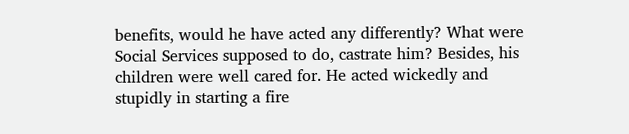benefits, would he have acted any differently? What were Social Services supposed to do, castrate him? Besides, his children were well cared for. He acted wickedly and stupidly in starting a fire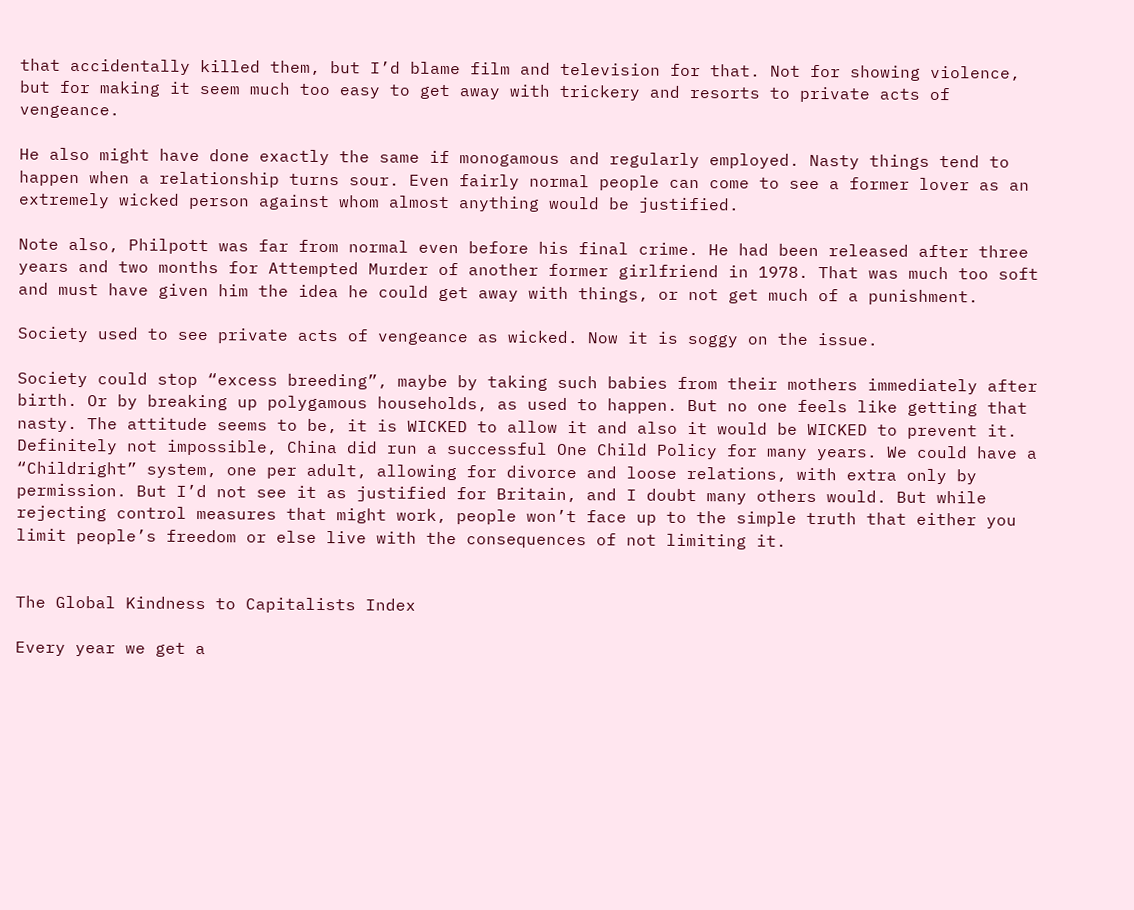that accidentally killed them, but I’d blame film and television for that. Not for showing violence, but for making it seem much too easy to get away with trickery and resorts to private acts of vengeance.

He also might have done exactly the same if monogamous and regularly employed. Nasty things tend to happen when a relationship turns sour. Even fairly normal people can come to see a former lover as an extremely wicked person against whom almost anything would be justified.

Note also, Philpott was far from normal even before his final crime. He had been released after three years and two months for Attempted Murder of another former girlfriend in 1978. That was much too soft and must have given him the idea he could get away with things, or not get much of a punishment.

Society used to see private acts of vengeance as wicked. Now it is soggy on the issue.

Society could stop “excess breeding”, maybe by taking such babies from their mothers immediately after birth. Or by breaking up polygamous households, as used to happen. But no one feels like getting that nasty. The attitude seems to be, it is WICKED to allow it and also it would be WICKED to prevent it. Definitely not impossible, China did run a successful One Child Policy for many years. We could have a “Childright” system, one per adult, allowing for divorce and loose relations, with extra only by permission. But I’d not see it as justified for Britain, and I doubt many others would. But while rejecting control measures that might work, people won’t face up to the simple truth that either you limit people’s freedom or else live with the consequences of not limiting it.


The Global Kindness to Capitalists Index

Every year we get a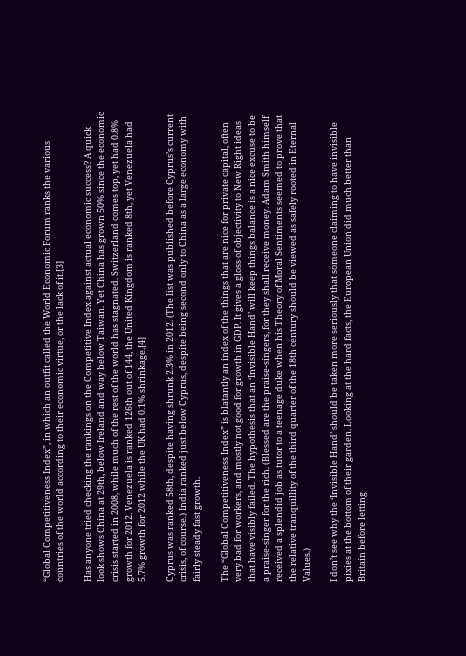“Global Competitiveness Index”, in which an outfit called the World Economic Forum ranks the various countries of the world according to their economic virtue, or the lack of it.[3]

Has anyone tried checking the rankings on the Competitive Index against actual economic success? A quick look shows China at 29th, below Ireland and way below Taiwan. Yet China has grown 50% since the economic crisis started in 2008, while much of the rest of the world has stagnated. Switzerland comes top, yet had 0.8% growth for 2012. Venezuela is ranked 126th out of 144, the United Kingdom is ranked 8th, yet Venezuela had 5.7% growth for 2012 while the UK had 0.1% shrinkage.[4]

Cyprus was ranked 58th, despite having shrunk 2.3% in 2012. (The list was published before Cyprus’s current crisis, of course.) India ranked just below Cyprus, despite being second only to China as a large economy with fairly steady fast growth.

The “Global Competitiveness Index” is blatantly an index of the things that are nice for private capital, often very bad for workers, and mostly not good for growth in GDP. It gives a gloss of objectivity to New Right ideas that have visibly failed. The hypothesis that an ‘Invisible Hand’ will keep things balance is a nice excuse to be a praise-singer for the rich. (Blessed are the praise-singers, for they shall receive money. Adam Smith himself received a splendid job as tutor to a teenage duke when his Theory of Moral Sentiments seemed to prove that the relative tranquillity of the third quarter of the 18th century should be viewed as safely rooted in Eternal Values.)

I don’t see why the ‘Invisible Hand’ should be taken more seriously that someone claiming to have invisible pixies at the bottom of their garden. Looking at the hard facts, the European Union did much better than Britain before letting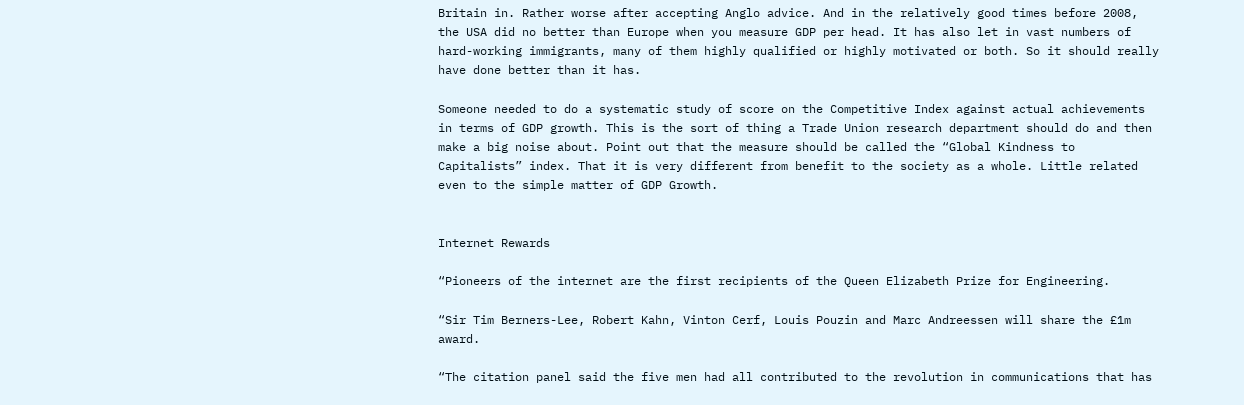Britain in. Rather worse after accepting Anglo advice. And in the relatively good times before 2008, the USA did no better than Europe when you measure GDP per head. It has also let in vast numbers of hard-working immigrants, many of them highly qualified or highly motivated or both. So it should really have done better than it has.

Someone needed to do a systematic study of score on the Competitive Index against actual achievements in terms of GDP growth. This is the sort of thing a Trade Union research department should do and then make a big noise about. Point out that the measure should be called the “Global Kindness to Capitalists” index. That it is very different from benefit to the society as a whole. Little related even to the simple matter of GDP Growth.


Internet Rewards

“Pioneers of the internet are the first recipients of the Queen Elizabeth Prize for Engineering.

“Sir Tim Berners-Lee, Robert Kahn, Vinton Cerf, Louis Pouzin and Marc Andreessen will share the £1m award.

“The citation panel said the five men had all contributed to the revolution in communications that has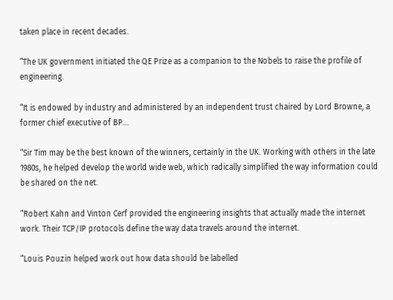taken place in recent decades.

“The UK government initiated the QE Prize as a companion to the Nobels to raise the profile of engineering.

“It is endowed by industry and administered by an independent trust chaired by Lord Browne, a former chief executive of BP…

“Sir Tim may be the best known of the winners, certainly in the UK. Working with others in the late 1980s, he helped develop the world wide web, which radically simplified the way information could be shared on the net.

“Robert Kahn and Vinton Cerf provided the engineering insights that actually made the internet work. Their TCP/IP protocols define the way data travels around the internet.

“Louis Pouzin helped work out how data should be labelled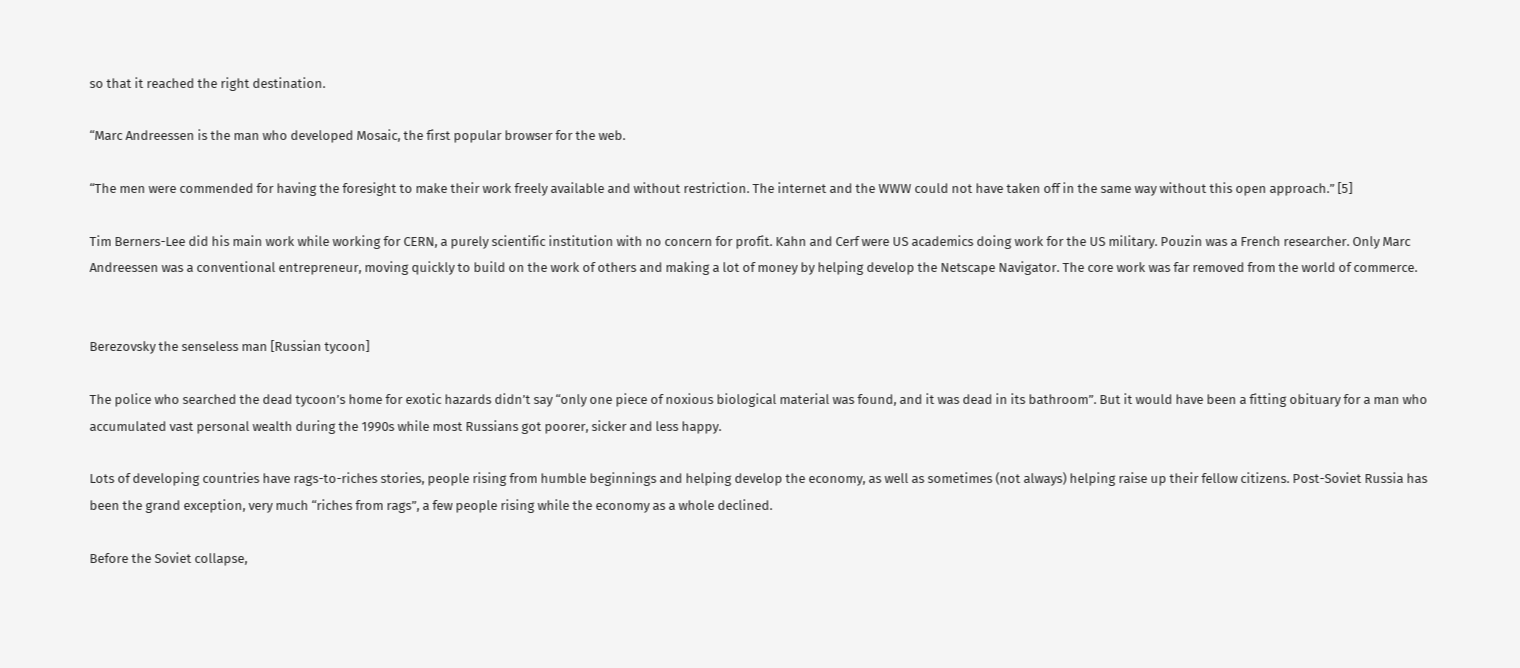so that it reached the right destination.

“Marc Andreessen is the man who developed Mosaic, the first popular browser for the web.

“The men were commended for having the foresight to make their work freely available and without restriction. The internet and the WWW could not have taken off in the same way without this open approach.” [5]

Tim Berners-Lee did his main work while working for CERN, a purely scientific institution with no concern for profit. Kahn and Cerf were US academics doing work for the US military. Pouzin was a French researcher. Only Marc Andreessen was a conventional entrepreneur, moving quickly to build on the work of others and making a lot of money by helping develop the Netscape Navigator. The core work was far removed from the world of commerce.


Berezovsky the senseless man [Russian tycoon]

The police who searched the dead tycoon’s home for exotic hazards didn’t say “only one piece of noxious biological material was found, and it was dead in its bathroom”. But it would have been a fitting obituary for a man who accumulated vast personal wealth during the 1990s while most Russians got poorer, sicker and less happy.

Lots of developing countries have rags-to-riches stories, people rising from humble beginnings and helping develop the economy, as well as sometimes (not always) helping raise up their fellow citizens. Post-Soviet Russia has been the grand exception, very much “riches from rags”, a few people rising while the economy as a whole declined.

Before the Soviet collapse,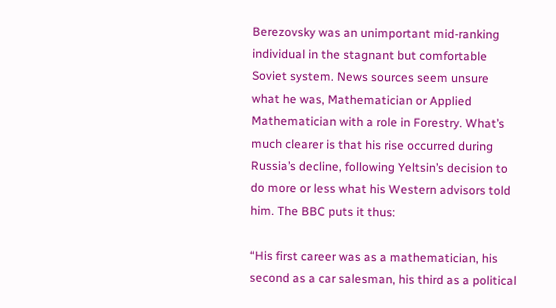Berezovsky was an unimportant mid-ranking individual in the stagnant but comfortable Soviet system. News sources seem unsure what he was, Mathematician or Applied Mathematician with a role in Forestry. What’s much clearer is that his rise occurred during Russia’s decline, following Yeltsin’s decision to do more or less what his Western advisors told him. The BBC puts it thus:

“His first career was as a mathematician, his second as a car salesman, his third as a political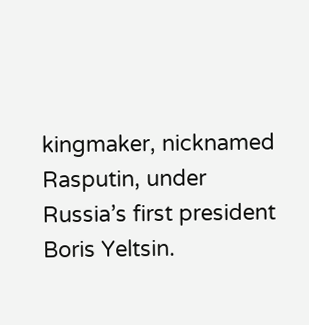kingmaker, nicknamed Rasputin, under Russia’s first president Boris Yeltsin.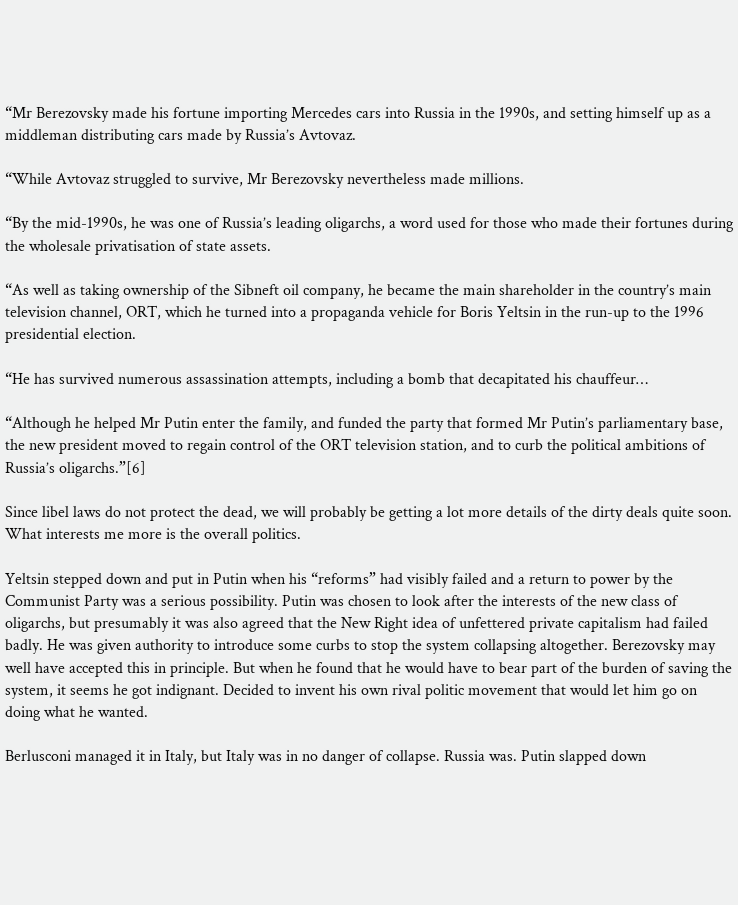“Mr Berezovsky made his fortune importing Mercedes cars into Russia in the 1990s, and setting himself up as a middleman distributing cars made by Russia’s Avtovaz.

“While Avtovaz struggled to survive, Mr Berezovsky nevertheless made millions.

“By the mid-1990s, he was one of Russia’s leading oligarchs, a word used for those who made their fortunes during the wholesale privatisation of state assets.

“As well as taking ownership of the Sibneft oil company, he became the main shareholder in the country’s main television channel, ORT, which he turned into a propaganda vehicle for Boris Yeltsin in the run-up to the 1996 presidential election.

“He has survived numerous assassination attempts, including a bomb that decapitated his chauffeur…

“Although he helped Mr Putin enter the family, and funded the party that formed Mr Putin’s parliamentary base, the new president moved to regain control of the ORT television station, and to curb the political ambitions of Russia’s oligarchs.”[6]

Since libel laws do not protect the dead, we will probably be getting a lot more details of the dirty deals quite soon. What interests me more is the overall politics.

Yeltsin stepped down and put in Putin when his “reforms” had visibly failed and a return to power by the Communist Party was a serious possibility. Putin was chosen to look after the interests of the new class of oligarchs, but presumably it was also agreed that the New Right idea of unfettered private capitalism had failed badly. He was given authority to introduce some curbs to stop the system collapsing altogether. Berezovsky may well have accepted this in principle. But when he found that he would have to bear part of the burden of saving the system, it seems he got indignant. Decided to invent his own rival politic movement that would let him go on doing what he wanted.

Berlusconi managed it in Italy, but Italy was in no danger of collapse. Russia was. Putin slapped down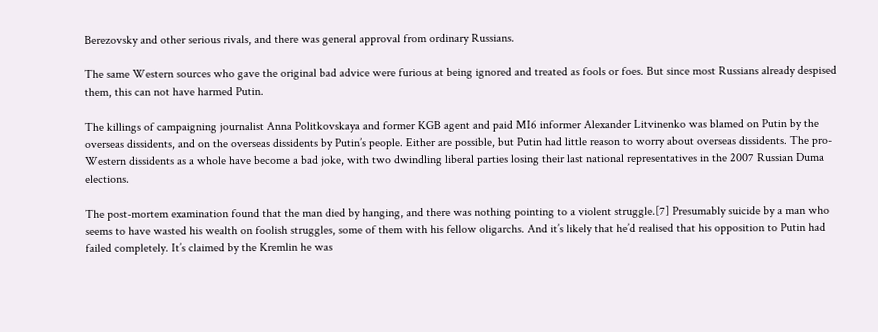Berezovsky and other serious rivals, and there was general approval from ordinary Russians.

The same Western sources who gave the original bad advice were furious at being ignored and treated as fools or foes. But since most Russians already despised them, this can not have harmed Putin.

The killings of campaigning journalist Anna Politkovskaya and former KGB agent and paid MI6 informer Alexander Litvinenko was blamed on Putin by the overseas dissidents, and on the overseas dissidents by Putin’s people. Either are possible, but Putin had little reason to worry about overseas dissidents. The pro-Western dissidents as a whole have become a bad joke, with two dwindling liberal parties losing their last national representatives in the 2007 Russian Duma elections.

The post-mortem examination found that the man died by hanging, and there was nothing pointing to a violent struggle.[7] Presumably suicide by a man who seems to have wasted his wealth on foolish struggles, some of them with his fellow oligarchs. And it’s likely that he’d realised that his opposition to Putin had failed completely. It’s claimed by the Kremlin he was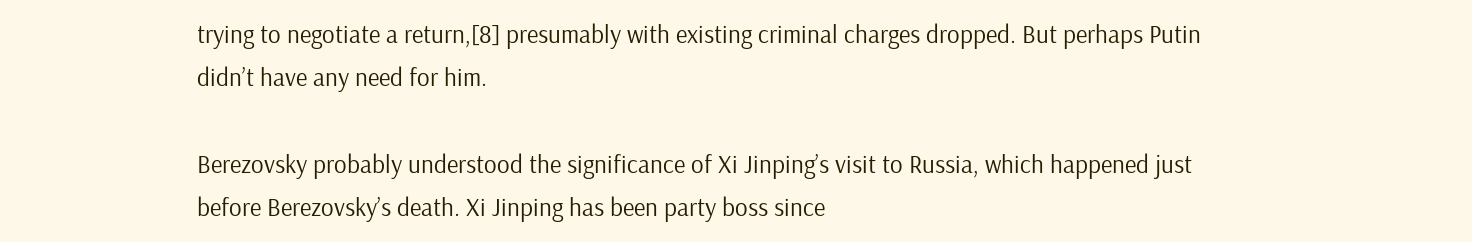trying to negotiate a return,[8] presumably with existing criminal charges dropped. But perhaps Putin didn’t have any need for him.

Berezovsky probably understood the significance of Xi Jinping’s visit to Russia, which happened just before Berezovsky’s death. Xi Jinping has been party boss since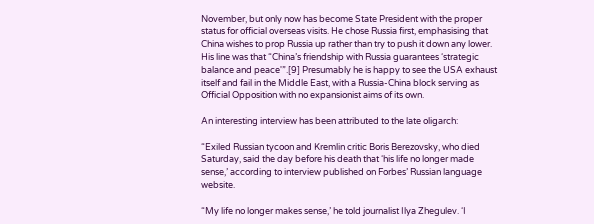November, but only now has become State President with the proper status for official overseas visits. He chose Russia first, emphasising that China wishes to prop Russia up rather than try to push it down any lower. His line was that “China’s friendship with Russia guarantees ‘strategic balance and peace'”.[9] Presumably he is happy to see the USA exhaust itself and fail in the Middle East, with a Russia-China block serving as Official Opposition with no expansionist aims of its own.

An interesting interview has been attributed to the late oligarch:

“Exiled Russian tycoon and Kremlin critic Boris Berezovsky, who died Saturday, said the day before his death that ‘his life no longer made sense,’ according to interview published on Forbes’ Russian language website.

“My life no longer makes sense,’ he told journalist Ilya Zhegulev. ‘I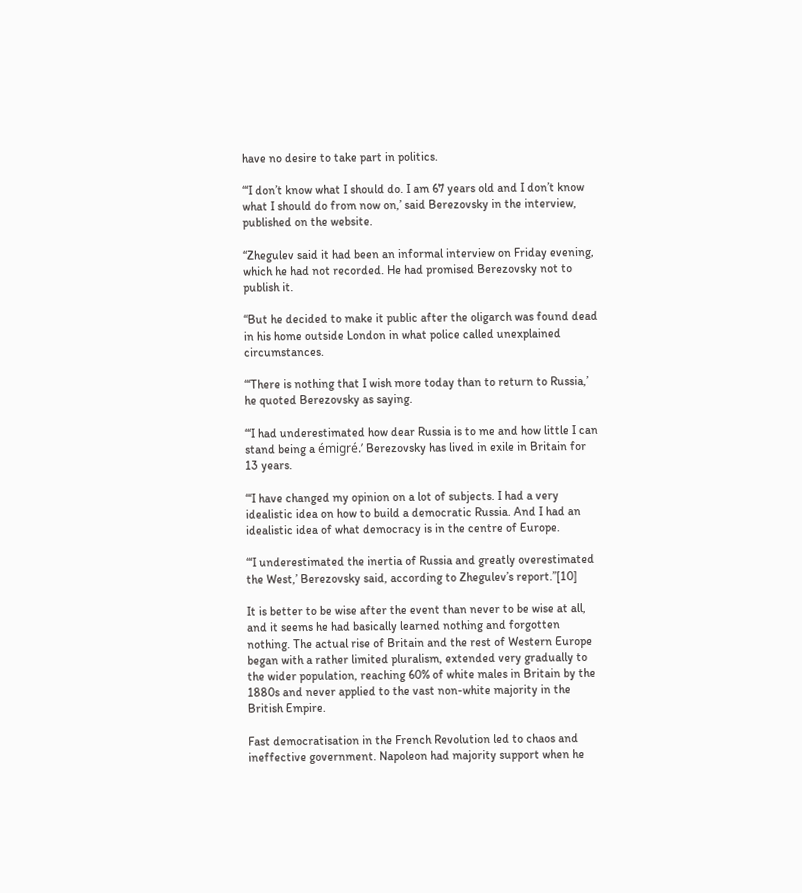have no desire to take part in politics.

“‘I don’t know what I should do. I am 67 years old and I don’t know what I should do from now on,’ said Berezovsky in the interview, published on the website.

“Zhegulev said it had been an informal interview on Friday evening, which he had not recorded. He had promised Berezovsky not to publish it.

“But he decided to make it public after the oligarch was found dead in his home outside London in what police called unexplained circumstances.

“‘There is nothing that I wish more today than to return to Russia,’ he quoted Berezovsky as saying.

“‘I had underestimated how dear Russia is to me and how little I can stand being a émigré.’ Berezovsky has lived in exile in Britain for 13 years.

“‘I have changed my opinion on a lot of subjects. I had a very idealistic idea on how to build a democratic Russia. And I had an idealistic idea of what democracy is in the centre of Europe.

“‘I underestimated the inertia of Russia and greatly overestimated the West,’ Berezovsky said, according to Zhegulev’s report.”[10]

It is better to be wise after the event than never to be wise at all, and it seems he had basically learned nothing and forgotten nothing. The actual rise of Britain and the rest of Western Europe began with a rather limited pluralism, extended very gradually to the wider population, reaching 60% of white males in Britain by the 1880s and never applied to the vast non-white majority in the British Empire.

Fast democratisation in the French Revolution led to chaos and ineffective government. Napoleon had majority support when he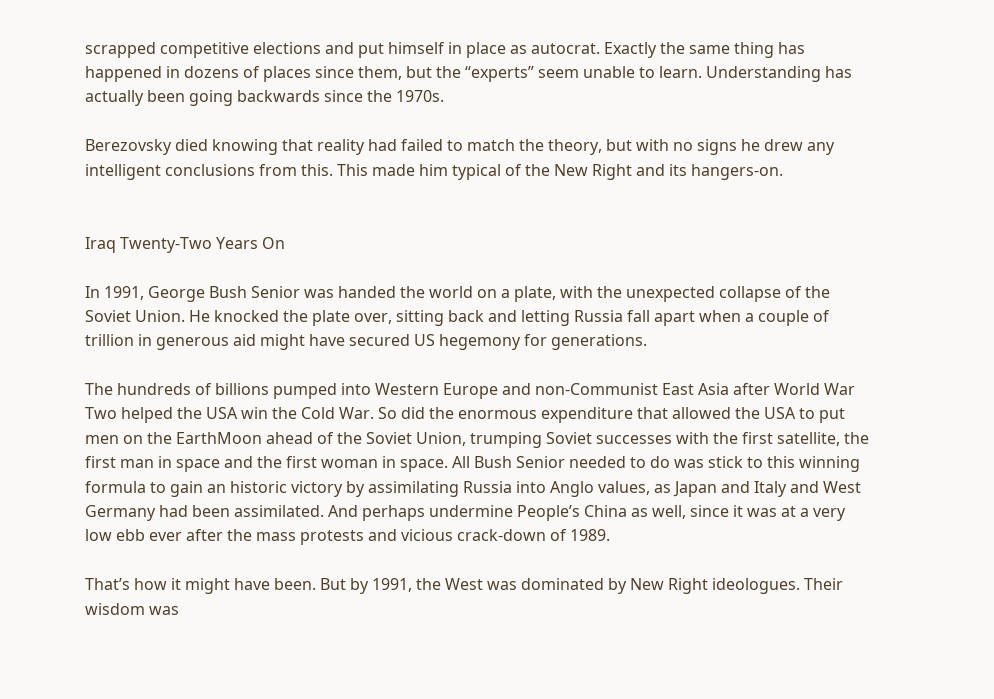scrapped competitive elections and put himself in place as autocrat. Exactly the same thing has happened in dozens of places since them, but the “experts” seem unable to learn. Understanding has actually been going backwards since the 1970s.

Berezovsky died knowing that reality had failed to match the theory, but with no signs he drew any intelligent conclusions from this. This made him typical of the New Right and its hangers-on.


Iraq Twenty-Two Years On

In 1991, George Bush Senior was handed the world on a plate, with the unexpected collapse of the Soviet Union. He knocked the plate over, sitting back and letting Russia fall apart when a couple of trillion in generous aid might have secured US hegemony for generations.

The hundreds of billions pumped into Western Europe and non-Communist East Asia after World War Two helped the USA win the Cold War. So did the enormous expenditure that allowed the USA to put men on the EarthMoon ahead of the Soviet Union, trumping Soviet successes with the first satellite, the first man in space and the first woman in space. All Bush Senior needed to do was stick to this winning formula to gain an historic victory by assimilating Russia into Anglo values, as Japan and Italy and West Germany had been assimilated. And perhaps undermine People’s China as well, since it was at a very low ebb ever after the mass protests and vicious crack-down of 1989.

That’s how it might have been. But by 1991, the West was dominated by New Right ideologues. Their wisdom was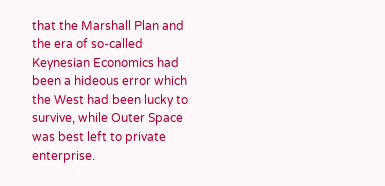that the Marshall Plan and the era of so-called Keynesian Economics had been a hideous error which the West had been lucky to survive, while Outer Space was best left to private enterprise.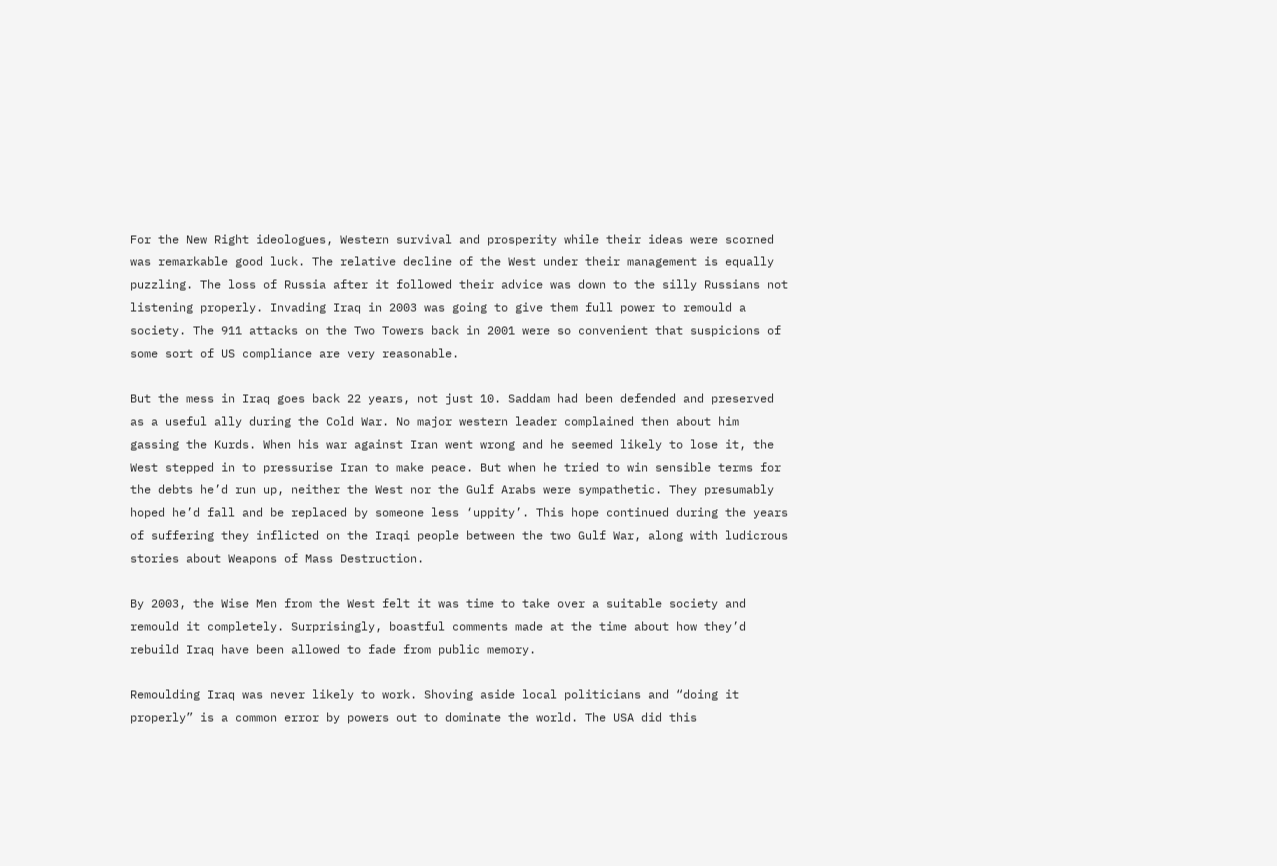For the New Right ideologues, Western survival and prosperity while their ideas were scorned was remarkable good luck. The relative decline of the West under their management is equally puzzling. The loss of Russia after it followed their advice was down to the silly Russians not listening properly. Invading Iraq in 2003 was going to give them full power to remould a society. The 911 attacks on the Two Towers back in 2001 were so convenient that suspicions of some sort of US compliance are very reasonable.

But the mess in Iraq goes back 22 years, not just 10. Saddam had been defended and preserved as a useful ally during the Cold War. No major western leader complained then about him gassing the Kurds. When his war against Iran went wrong and he seemed likely to lose it, the West stepped in to pressurise Iran to make peace. But when he tried to win sensible terms for the debts he’d run up, neither the West nor the Gulf Arabs were sympathetic. They presumably hoped he’d fall and be replaced by someone less ‘uppity’. This hope continued during the years of suffering they inflicted on the Iraqi people between the two Gulf War, along with ludicrous stories about Weapons of Mass Destruction.

By 2003, the Wise Men from the West felt it was time to take over a suitable society and remould it completely. Surprisingly, boastful comments made at the time about how they’d rebuild Iraq have been allowed to fade from public memory.

Remoulding Iraq was never likely to work. Shoving aside local politicians and “doing it properly” is a common error by powers out to dominate the world. The USA did this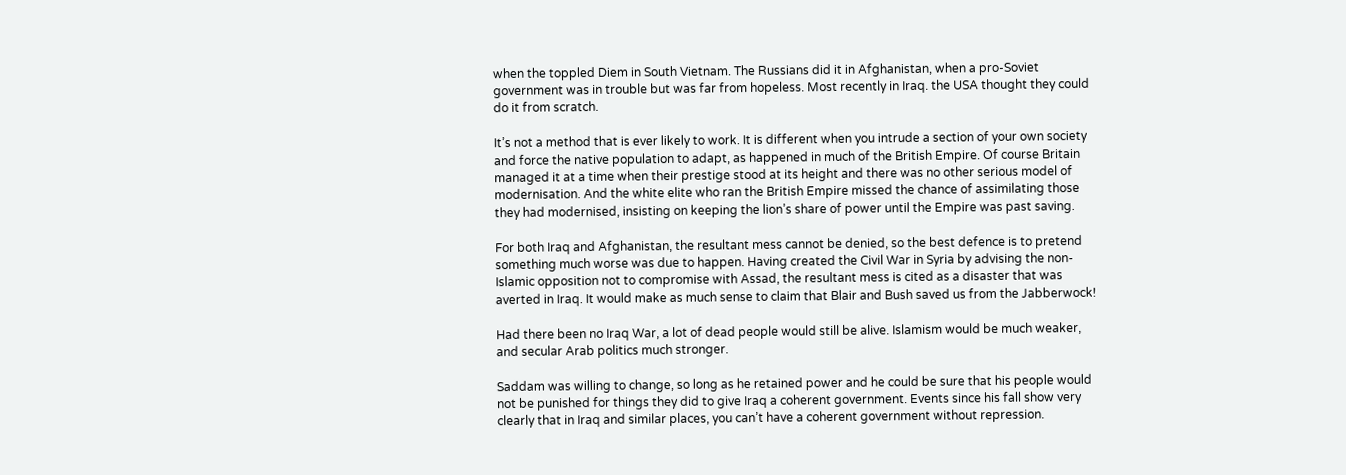when the toppled Diem in South Vietnam. The Russians did it in Afghanistan, when a pro-Soviet government was in trouble but was far from hopeless. Most recently in Iraq. the USA thought they could do it from scratch.

It’s not a method that is ever likely to work. It is different when you intrude a section of your own society and force the native population to adapt, as happened in much of the British Empire. Of course Britain managed it at a time when their prestige stood at its height and there was no other serious model of modernisation. And the white elite who ran the British Empire missed the chance of assimilating those they had modernised, insisting on keeping the lion’s share of power until the Empire was past saving.

For both Iraq and Afghanistan, the resultant mess cannot be denied, so the best defence is to pretend something much worse was due to happen. Having created the Civil War in Syria by advising the non-Islamic opposition not to compromise with Assad, the resultant mess is cited as a disaster that was averted in Iraq. It would make as much sense to claim that Blair and Bush saved us from the Jabberwock!

Had there been no Iraq War, a lot of dead people would still be alive. Islamism would be much weaker, and secular Arab politics much stronger.

Saddam was willing to change, so long as he retained power and he could be sure that his people would not be punished for things they did to give Iraq a coherent government. Events since his fall show very clearly that in Iraq and similar places, you can’t have a coherent government without repression.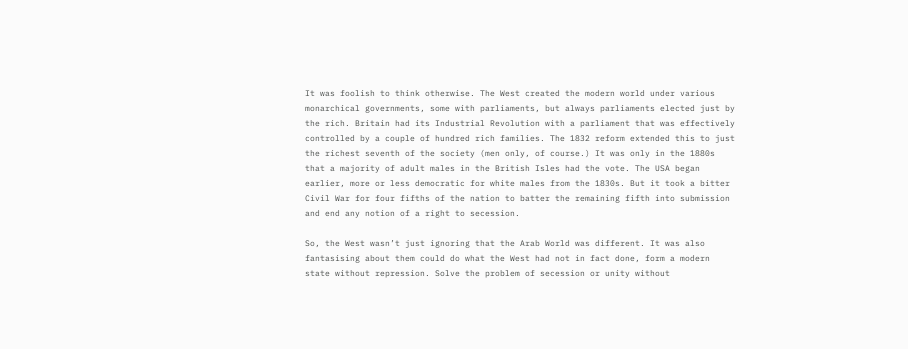It was foolish to think otherwise. The West created the modern world under various monarchical governments, some with parliaments, but always parliaments elected just by the rich. Britain had its Industrial Revolution with a parliament that was effectively controlled by a couple of hundred rich families. The 1832 reform extended this to just the richest seventh of the society (men only, of course.) It was only in the 1880s that a majority of adult males in the British Isles had the vote. The USA began earlier, more or less democratic for white males from the 1830s. But it took a bitter Civil War for four fifths of the nation to batter the remaining fifth into submission and end any notion of a right to secession.

So, the West wasn’t just ignoring that the Arab World was different. It was also fantasising about them could do what the West had not in fact done, form a modern state without repression. Solve the problem of secession or unity without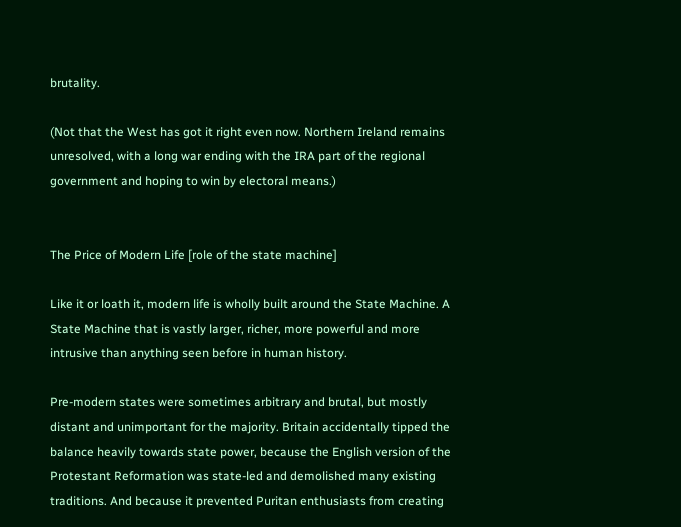brutality.

(Not that the West has got it right even now. Northern Ireland remains unresolved, with a long war ending with the IRA part of the regional government and hoping to win by electoral means.)


The Price of Modern Life [role of the state machine]

Like it or loath it, modern life is wholly built around the State Machine. A State Machine that is vastly larger, richer, more powerful and more intrusive than anything seen before in human history.

Pre-modern states were sometimes arbitrary and brutal, but mostly distant and unimportant for the majority. Britain accidentally tipped the balance heavily towards state power, because the English version of the Protestant Reformation was state-led and demolished many existing traditions. And because it prevented Puritan enthusiasts from creating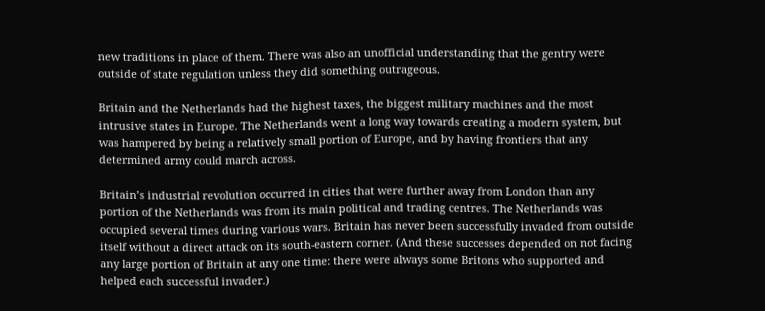new traditions in place of them. There was also an unofficial understanding that the gentry were outside of state regulation unless they did something outrageous.

Britain and the Netherlands had the highest taxes, the biggest military machines and the most intrusive states in Europe. The Netherlands went a long way towards creating a modern system, but was hampered by being a relatively small portion of Europe, and by having frontiers that any determined army could march across.

Britain’s industrial revolution occurred in cities that were further away from London than any portion of the Netherlands was from its main political and trading centres. The Netherlands was occupied several times during various wars. Britain has never been successfully invaded from outside itself without a direct attack on its south-eastern corner. (And these successes depended on not facing any large portion of Britain at any one time: there were always some Britons who supported and helped each successful invader.)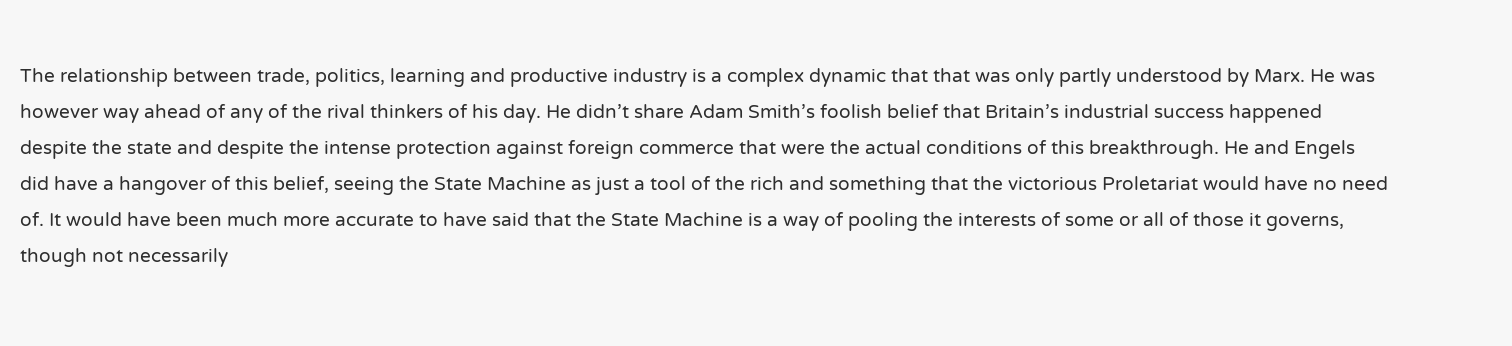The relationship between trade, politics, learning and productive industry is a complex dynamic that that was only partly understood by Marx. He was however way ahead of any of the rival thinkers of his day. He didn’t share Adam Smith’s foolish belief that Britain’s industrial success happened despite the state and despite the intense protection against foreign commerce that were the actual conditions of this breakthrough. He and Engels did have a hangover of this belief, seeing the State Machine as just a tool of the rich and something that the victorious Proletariat would have no need of. It would have been much more accurate to have said that the State Machine is a way of pooling the interests of some or all of those it governs, though not necessarily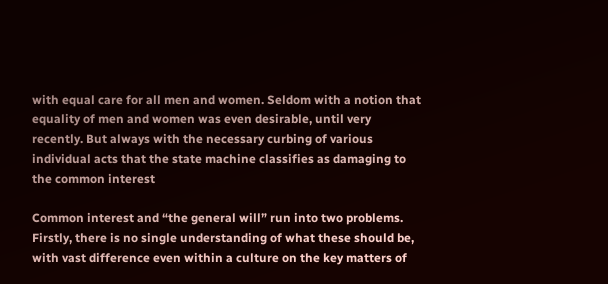with equal care for all men and women. Seldom with a notion that equality of men and women was even desirable, until very recently. But always with the necessary curbing of various individual acts that the state machine classifies as damaging to the common interest

Common interest and “the general will” run into two problems. Firstly, there is no single understanding of what these should be, with vast difference even within a culture on the key matters of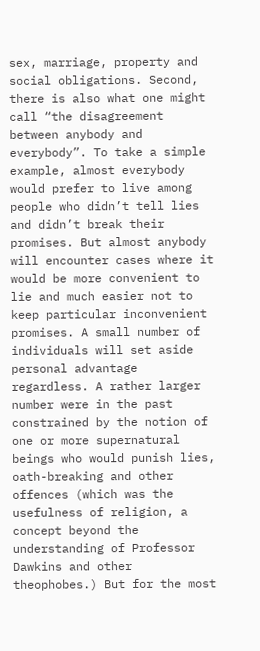sex, marriage, property and social obligations. Second, there is also what one might call “the disagreement between anybody and everybody”. To take a simple example, almost everybody would prefer to live among people who didn’t tell lies and didn’t break their promises. But almost anybody will encounter cases where it would be more convenient to lie and much easier not to keep particular inconvenient promises. A small number of individuals will set aside personal advantage regardless. A rather larger number were in the past constrained by the notion of one or more supernatural beings who would punish lies, oath-breaking and other offences (which was the usefulness of religion, a concept beyond the understanding of Professor Dawkins and other theophobes.) But for the most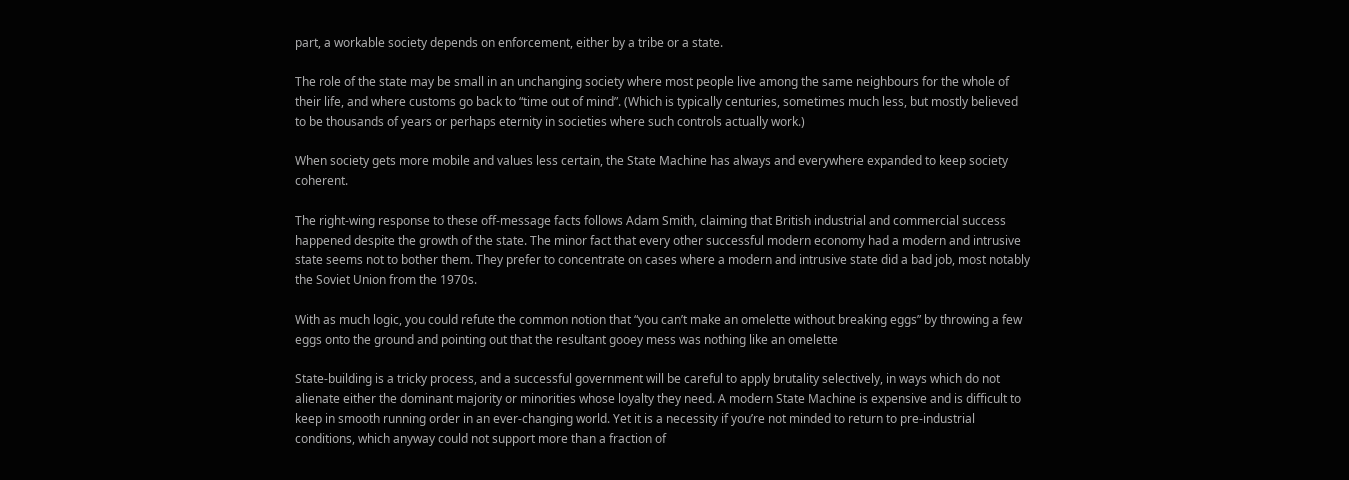part, a workable society depends on enforcement, either by a tribe or a state.

The role of the state may be small in an unchanging society where most people live among the same neighbours for the whole of their life, and where customs go back to “time out of mind”. (Which is typically centuries, sometimes much less, but mostly believed to be thousands of years or perhaps eternity in societies where such controls actually work.)

When society gets more mobile and values less certain, the State Machine has always and everywhere expanded to keep society coherent.

The right-wing response to these off-message facts follows Adam Smith, claiming that British industrial and commercial success happened despite the growth of the state. The minor fact that every other successful modern economy had a modern and intrusive state seems not to bother them. They prefer to concentrate on cases where a modern and intrusive state did a bad job, most notably the Soviet Union from the 1970s.

With as much logic, you could refute the common notion that “you can’t make an omelette without breaking eggs” by throwing a few eggs onto the ground and pointing out that the resultant gooey mess was nothing like an omelette

State-building is a tricky process, and a successful government will be careful to apply brutality selectively, in ways which do not alienate either the dominant majority or minorities whose loyalty they need. A modern State Machine is expensive and is difficult to keep in smooth running order in an ever-changing world. Yet it is a necessity if you’re not minded to return to pre-industrial conditions, which anyway could not support more than a fraction of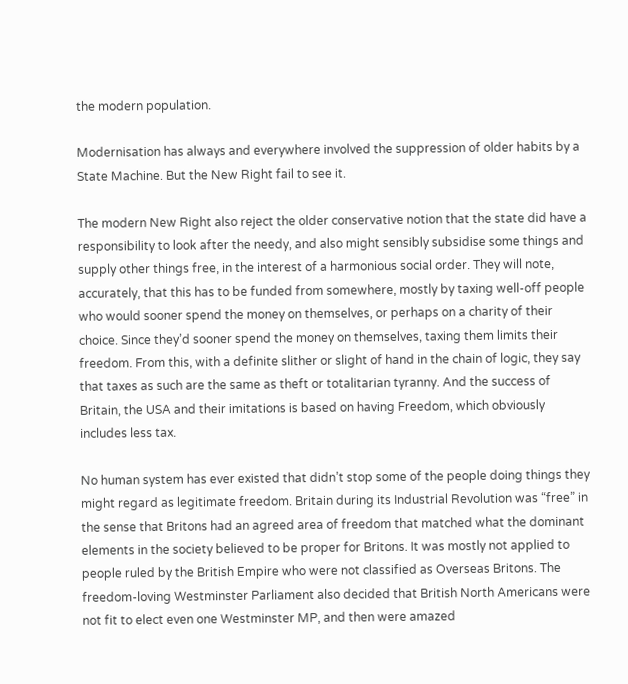the modern population.

Modernisation has always and everywhere involved the suppression of older habits by a State Machine. But the New Right fail to see it.

The modern New Right also reject the older conservative notion that the state did have a responsibility to look after the needy, and also might sensibly subsidise some things and supply other things free, in the interest of a harmonious social order. They will note, accurately, that this has to be funded from somewhere, mostly by taxing well-off people who would sooner spend the money on themselves, or perhaps on a charity of their choice. Since they’d sooner spend the money on themselves, taxing them limits their freedom. From this, with a definite slither or slight of hand in the chain of logic, they say that taxes as such are the same as theft or totalitarian tyranny. And the success of Britain, the USA and their imitations is based on having Freedom, which obviously includes less tax.

No human system has ever existed that didn’t stop some of the people doing things they might regard as legitimate freedom. Britain during its Industrial Revolution was “free” in the sense that Britons had an agreed area of freedom that matched what the dominant elements in the society believed to be proper for Britons. It was mostly not applied to people ruled by the British Empire who were not classified as Overseas Britons. The freedom-loving Westminster Parliament also decided that British North Americans were not fit to elect even one Westminster MP, and then were amazed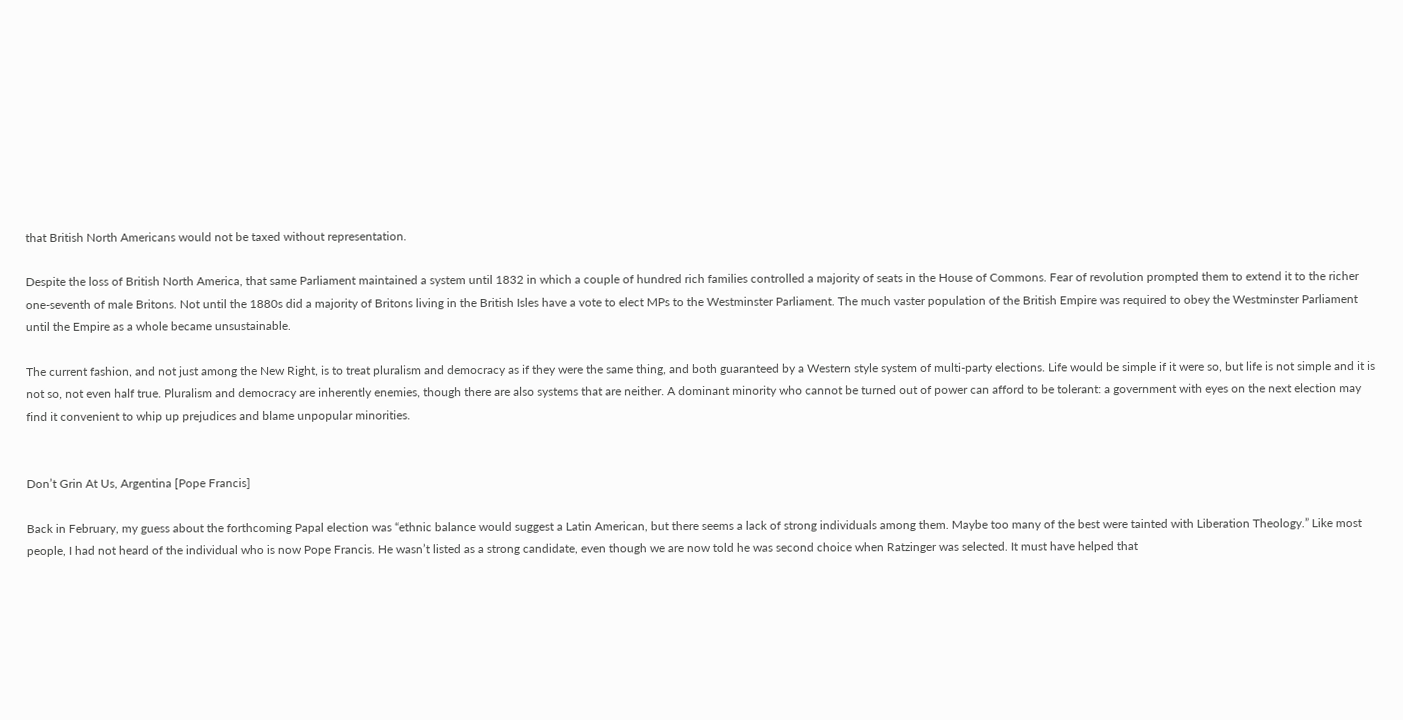that British North Americans would not be taxed without representation.

Despite the loss of British North America, that same Parliament maintained a system until 1832 in which a couple of hundred rich families controlled a majority of seats in the House of Commons. Fear of revolution prompted them to extend it to the richer one-seventh of male Britons. Not until the 1880s did a majority of Britons living in the British Isles have a vote to elect MPs to the Westminster Parliament. The much vaster population of the British Empire was required to obey the Westminster Parliament until the Empire as a whole became unsustainable.

The current fashion, and not just among the New Right, is to treat pluralism and democracy as if they were the same thing, and both guaranteed by a Western style system of multi-party elections. Life would be simple if it were so, but life is not simple and it is not so, not even half true. Pluralism and democracy are inherently enemies, though there are also systems that are neither. A dominant minority who cannot be turned out of power can afford to be tolerant: a government with eyes on the next election may find it convenient to whip up prejudices and blame unpopular minorities.


Don’t Grin At Us, Argentina [Pope Francis]

Back in February, my guess about the forthcoming Papal election was “ethnic balance would suggest a Latin American, but there seems a lack of strong individuals among them. Maybe too many of the best were tainted with Liberation Theology.” Like most people, I had not heard of the individual who is now Pope Francis. He wasn’t listed as a strong candidate, even though we are now told he was second choice when Ratzinger was selected. It must have helped that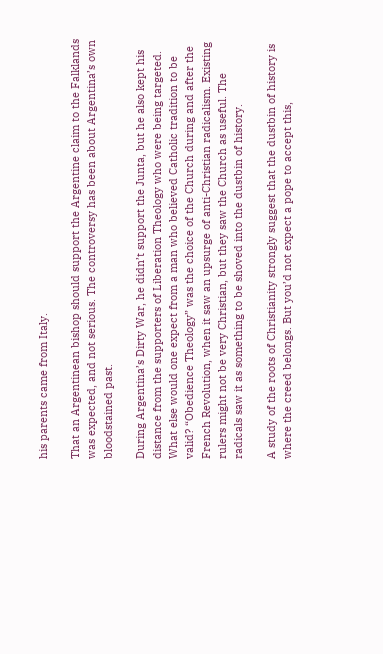his parents came from Italy.

That an Argentinean bishop should support the Argentine claim to the Falklands was expected, and not serious. The controversy has been about Argentina’s own bloodstained past.

During Argentina’s Dirty War, he didn’t support the Junta, but he also kept his distance from the supporters of Liberation Theology who were being targeted. What else would one expect from a man who believed Catholic tradition to be valid? “Obedience Theology” was the choice of the Church during and after the French Revolution, when it saw an upsurge of anti-Christian radicalism. Existing rulers might not be very Christian, but they saw the Church as useful. The radicals saw it as something to be shoved into the dustbin of history.

A study of the roots of Christianity strongly suggest that the dustbin of history is where the creed belongs. But you’d not expect a pope to accept this,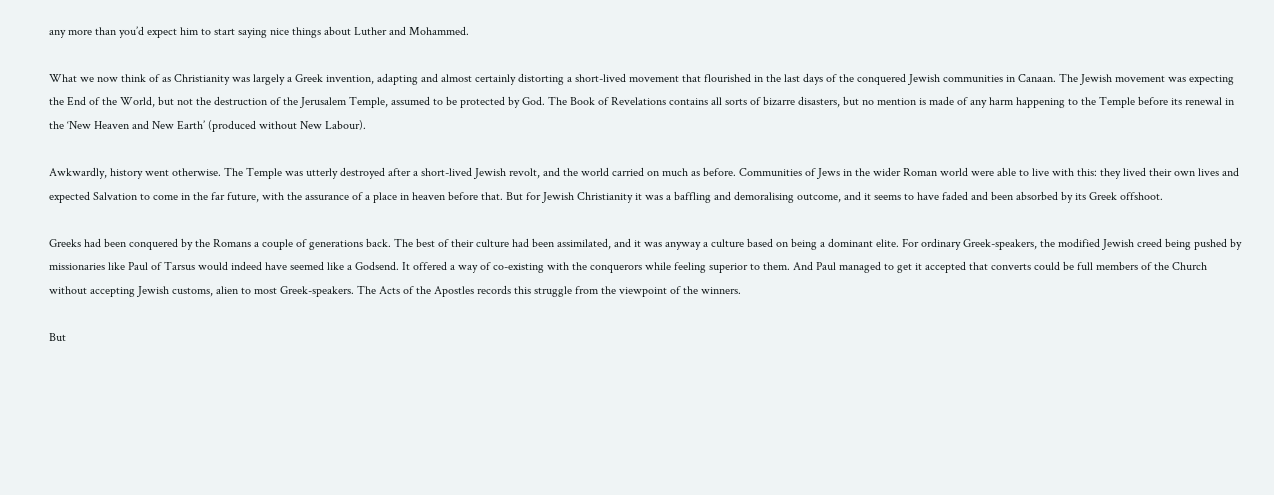any more than you’d expect him to start saying nice things about Luther and Mohammed.

What we now think of as Christianity was largely a Greek invention, adapting and almost certainly distorting a short-lived movement that flourished in the last days of the conquered Jewish communities in Canaan. The Jewish movement was expecting the End of the World, but not the destruction of the Jerusalem Temple, assumed to be protected by God. The Book of Revelations contains all sorts of bizarre disasters, but no mention is made of any harm happening to the Temple before its renewal in the ‘New Heaven and New Earth’ (produced without New Labour).

Awkwardly, history went otherwise. The Temple was utterly destroyed after a short-lived Jewish revolt, and the world carried on much as before. Communities of Jews in the wider Roman world were able to live with this: they lived their own lives and expected Salvation to come in the far future, with the assurance of a place in heaven before that. But for Jewish Christianity it was a baffling and demoralising outcome, and it seems to have faded and been absorbed by its Greek offshoot.

Greeks had been conquered by the Romans a couple of generations back. The best of their culture had been assimilated, and it was anyway a culture based on being a dominant elite. For ordinary Greek-speakers, the modified Jewish creed being pushed by missionaries like Paul of Tarsus would indeed have seemed like a Godsend. It offered a way of co-existing with the conquerors while feeling superior to them. And Paul managed to get it accepted that converts could be full members of the Church without accepting Jewish customs, alien to most Greek-speakers. The Acts of the Apostles records this struggle from the viewpoint of the winners.

But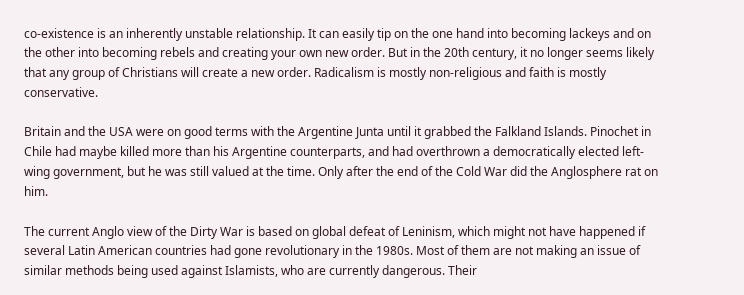co-existence is an inherently unstable relationship. It can easily tip on the one hand into becoming lackeys and on the other into becoming rebels and creating your own new order. But in the 20th century, it no longer seems likely that any group of Christians will create a new order. Radicalism is mostly non-religious and faith is mostly conservative.

Britain and the USA were on good terms with the Argentine Junta until it grabbed the Falkland Islands. Pinochet in Chile had maybe killed more than his Argentine counterparts, and had overthrown a democratically elected left-wing government, but he was still valued at the time. Only after the end of the Cold War did the Anglosphere rat on him.

The current Anglo view of the Dirty War is based on global defeat of Leninism, which might not have happened if several Latin American countries had gone revolutionary in the 1980s. Most of them are not making an issue of similar methods being used against Islamists, who are currently dangerous. Their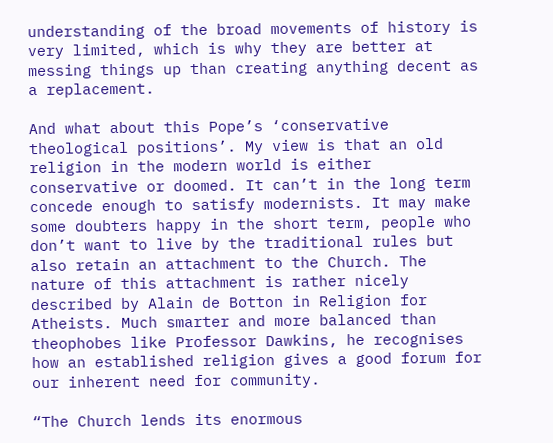understanding of the broad movements of history is very limited, which is why they are better at messing things up than creating anything decent as a replacement.

And what about this Pope’s ‘conservative theological positions’. My view is that an old religion in the modern world is either conservative or doomed. It can’t in the long term concede enough to satisfy modernists. It may make some doubters happy in the short term, people who don’t want to live by the traditional rules but also retain an attachment to the Church. The nature of this attachment is rather nicely described by Alain de Botton in Religion for Atheists. Much smarter and more balanced than theophobes like Professor Dawkins, he recognises how an established religion gives a good forum for our inherent need for community.

“The Church lends its enormous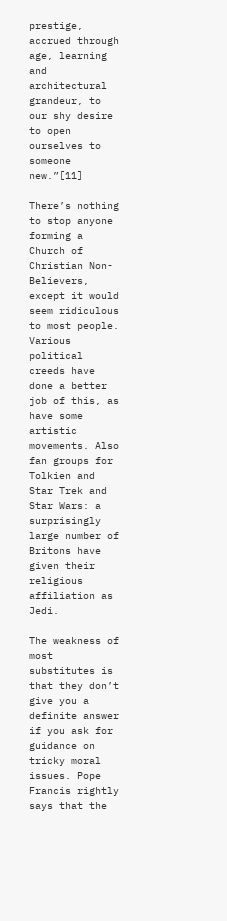prestige, accrued through age, learning and architectural grandeur, to our shy desire to open ourselves to someone new.”[11]

There’s nothing to stop anyone forming a Church of Christian Non-Believers, except it would seem ridiculous to most people. Various political creeds have done a better job of this, as have some artistic movements. Also fan groups for Tolkien and Star Trek and Star Wars: a surprisingly large number of Britons have given their religious affiliation as Jedi.

The weakness of most substitutes is that they don’t give you a definite answer if you ask for guidance on tricky moral issues. Pope Francis rightly says that the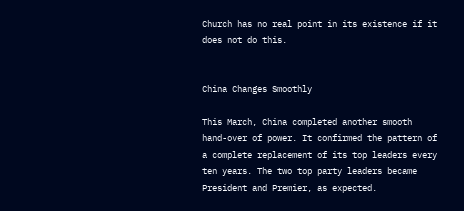Church has no real point in its existence if it does not do this.


China Changes Smoothly

This March, China completed another smooth hand-over of power. It confirmed the pattern of a complete replacement of its top leaders every ten years. The two top party leaders became President and Premier, as expected.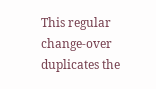This regular change-over duplicates the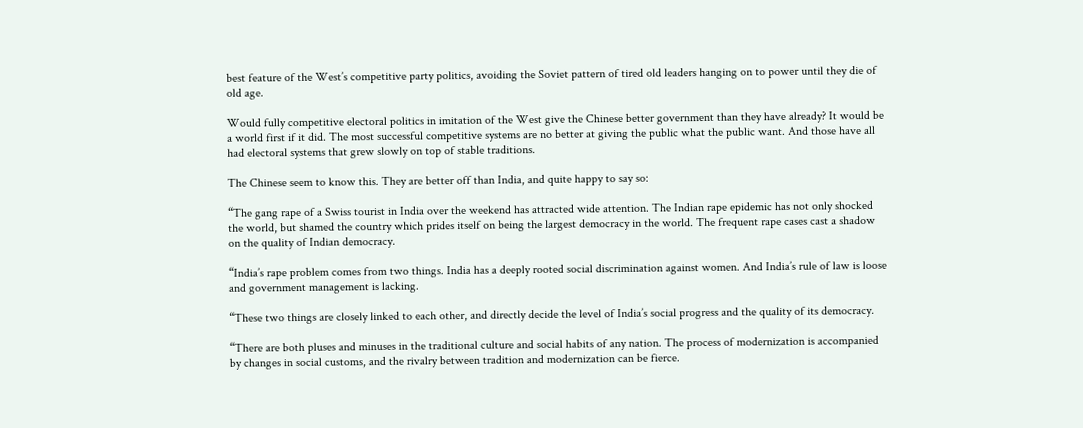best feature of the West’s competitive party politics, avoiding the Soviet pattern of tired old leaders hanging on to power until they die of old age.

Would fully competitive electoral politics in imitation of the West give the Chinese better government than they have already? It would be a world first if it did. The most successful competitive systems are no better at giving the public what the public want. And those have all had electoral systems that grew slowly on top of stable traditions.

The Chinese seem to know this. They are better off than India, and quite happy to say so:

“The gang rape of a Swiss tourist in India over the weekend has attracted wide attention. The Indian rape epidemic has not only shocked the world, but shamed the country which prides itself on being the largest democracy in the world. The frequent rape cases cast a shadow on the quality of Indian democracy.

“India’s rape problem comes from two things. India has a deeply rooted social discrimination against women. And India’s rule of law is loose and government management is lacking.

“These two things are closely linked to each other, and directly decide the level of India’s social progress and the quality of its democracy.

“There are both pluses and minuses in the traditional culture and social habits of any nation. The process of modernization is accompanied by changes in social customs, and the rivalry between tradition and modernization can be fierce.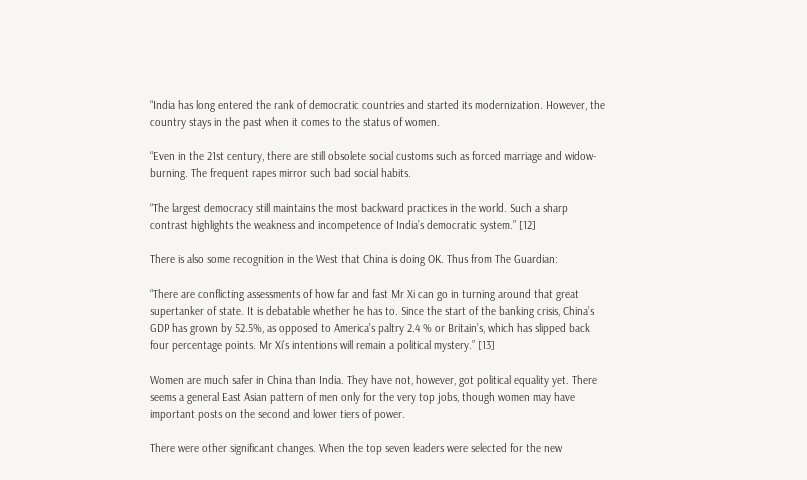“India has long entered the rank of democratic countries and started its modernization. However, the country stays in the past when it comes to the status of women.

“Even in the 21st century, there are still obsolete social customs such as forced marriage and widow-burning. The frequent rapes mirror such bad social habits.

“The largest democracy still maintains the most backward practices in the world. Such a sharp contrast highlights the weakness and incompetence of India’s democratic system.” [12]

There is also some recognition in the West that China is doing OK. Thus from The Guardian:

“There are conflicting assessments of how far and fast Mr Xi can go in turning around that great supertanker of state. It is debatable whether he has to. Since the start of the banking crisis, China’s GDP has grown by 52.5%, as opposed to America’s paltry 2.4 % or Britain’s, which has slipped back four percentage points. Mr Xi’s intentions will remain a political mystery.” [13]

Women are much safer in China than India. They have not, however, got political equality yet. There seems a general East Asian pattern of men only for the very top jobs, though women may have important posts on the second and lower tiers of power.

There were other significant changes. When the top seven leaders were selected for the new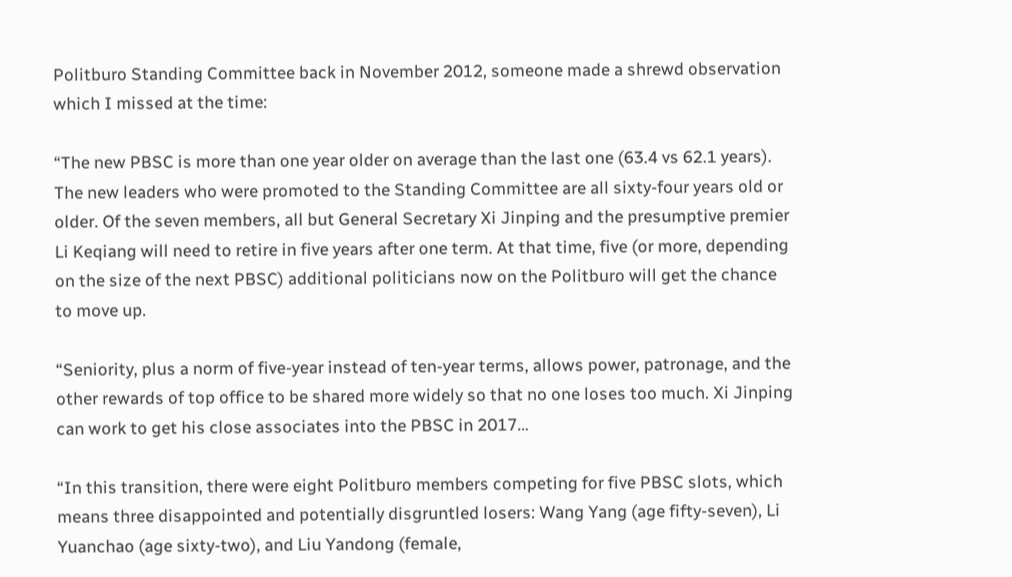Politburo Standing Committee back in November 2012, someone made a shrewd observation which I missed at the time:

“The new PBSC is more than one year older on average than the last one (63.4 vs 62.1 years). The new leaders who were promoted to the Standing Committee are all sixty-four years old or older. Of the seven members, all but General Secretary Xi Jinping and the presumptive premier Li Keqiang will need to retire in five years after one term. At that time, five (or more, depending on the size of the next PBSC) additional politicians now on the Politburo will get the chance to move up.

“Seniority, plus a norm of five-year instead of ten-year terms, allows power, patronage, and the other rewards of top office to be shared more widely so that no one loses too much. Xi Jinping can work to get his close associates into the PBSC in 2017…

“In this transition, there were eight Politburo members competing for five PBSC slots, which means three disappointed and potentially disgruntled losers: Wang Yang (age fifty-seven), Li Yuanchao (age sixty-two), and Liu Yandong (female,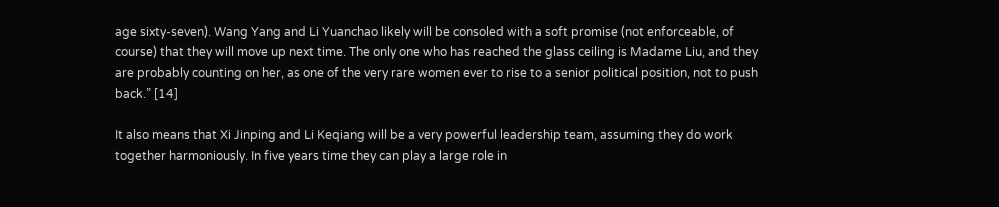age sixty-seven). Wang Yang and Li Yuanchao likely will be consoled with a soft promise (not enforceable, of course) that they will move up next time. The only one who has reached the glass ceiling is Madame Liu, and they are probably counting on her, as one of the very rare women ever to rise to a senior political position, not to push back.” [14]

It also means that Xi Jinping and Li Keqiang will be a very powerful leadership team, assuming they do work together harmoniously. In five years time they can play a large role in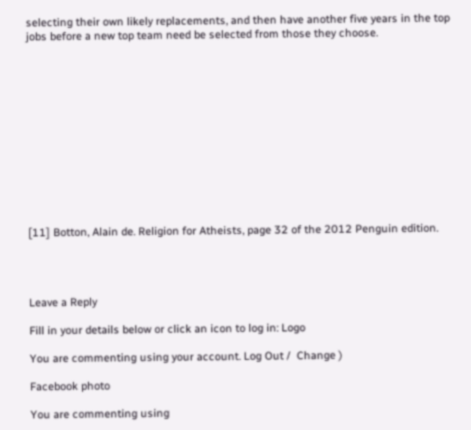selecting their own likely replacements, and then have another five years in the top jobs before a new top team need be selected from those they choose.













[11] Botton, Alain de. Religion for Atheists, page 32 of the 2012 Penguin edition.




Leave a Reply

Fill in your details below or click an icon to log in: Logo

You are commenting using your account. Log Out /  Change )

Facebook photo

You are commenting using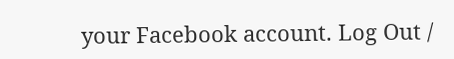your Facebook account. Log Out /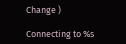Change )

Connecting to %s